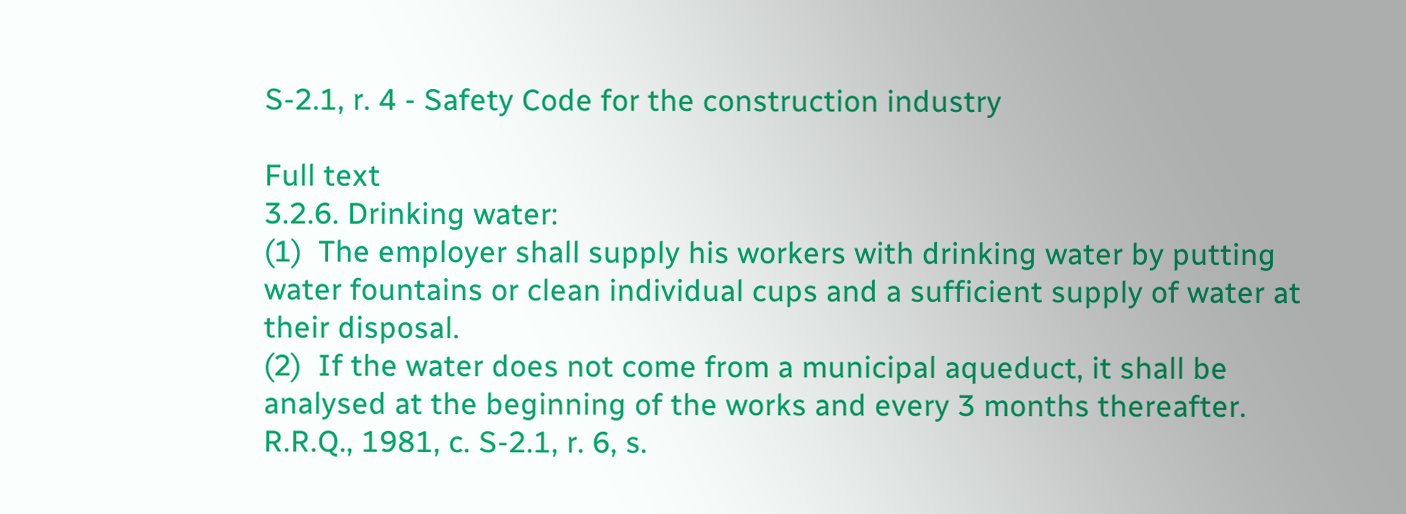S-2.1, r. 4 - Safety Code for the construction industry

Full text
3.2.6. Drinking water:
(1)  The employer shall supply his workers with drinking water by putting water fountains or clean individual cups and a sufficient supply of water at their disposal.
(2)  If the water does not come from a municipal aqueduct, it shall be analysed at the beginning of the works and every 3 months thereafter.
R.R.Q., 1981, c. S-2.1, r. 6, s.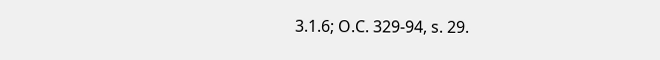3.1.6; O.C. 329-94, s. 29.